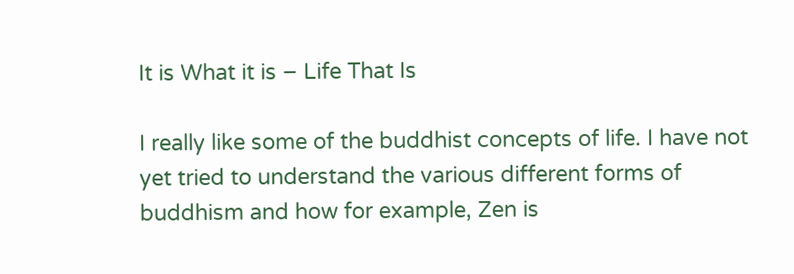It is What it is – Life That Is

I really like some of the buddhist concepts of life. I have not yet tried to understand the various different forms of buddhism and how for example, Zen is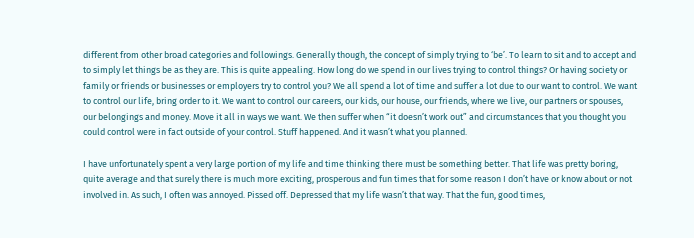different from other broad categories and followings. Generally though, the concept of simply trying to ‘be’. To learn to sit and to accept and to simply let things be as they are. This is quite appealing. How long do we spend in our lives trying to control things? Or having society or family or friends or businesses or employers try to control you? We all spend a lot of time and suffer a lot due to our want to control. We want to control our life, bring order to it. We want to control our careers, our kids, our house, our friends, where we live, our partners or spouses, our belongings and money. Move it all in ways we want. We then suffer when “it doesn’t work out” and circumstances that you thought you could control were in fact outside of your control. Stuff happened. And it wasn’t what you planned.

I have unfortunately spent a very large portion of my life and time thinking there must be something better. That life was pretty boring, quite average and that surely there is much more exciting, prosperous and fun times that for some reason I don’t have or know about or not involved in. As such, I often was annoyed. Pissed off. Depressed that my life wasn’t that way. That the fun, good times,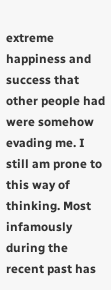extreme happiness and success that other people had were somehow evading me. I still am prone to this way of thinking. Most infamously during the recent past has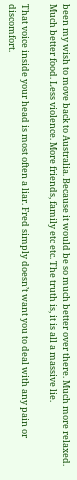been my wish to move back to Australia. Because it would be so much better over there. Much more relaxed. Much better food. Less violence. More friends, family etc etc. The truth is, it is all a massive lie.

That voice inside your head is most often a liar. Fred simply doesn’t want you to deal with any pain or discomfort.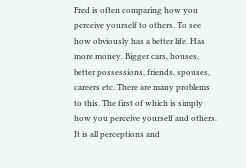Fred is often comparing how you perceive yourself to others. To see how obviously has a better life. Has more money. Bigger cars, houses, better possessions, friends, spouses, careers etc. There are many problems to this. The first of which is simply how you perceive yourself and others. It is all perceptions and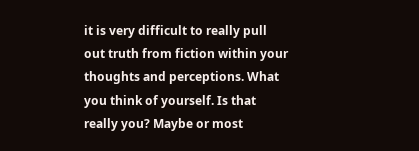it is very difficult to really pull out truth from fiction within your thoughts and perceptions. What you think of yourself. Is that really you? Maybe or most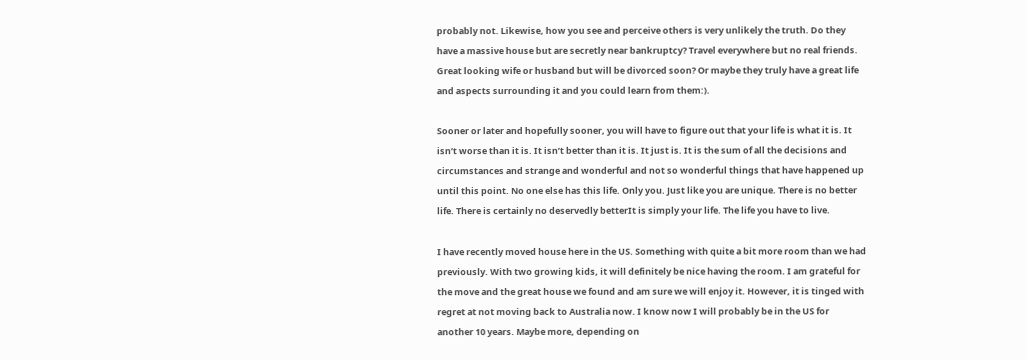probably not. Likewise, how you see and perceive others is very unlikely the truth. Do they have a massive house but are secretly near bankruptcy? Travel everywhere but no real friends. Great looking wife or husband but will be divorced soon? Or maybe they truly have a great life and aspects surrounding it and you could learn from them:).

Sooner or later and hopefully sooner, you will have to figure out that your life is what it is. It isn’t worse than it is. It isn’t better than it is. It just is. It is the sum of all the decisions and circumstances and strange and wonderful and not so wonderful things that have happened up until this point. No one else has this life. Only you. Just like you are unique. There is no better life. There is certainly no deservedly betterIt is simply your life. The life you have to live.

I have recently moved house here in the US. Something with quite a bit more room than we had previously. With two growing kids, it will definitely be nice having the room. I am grateful for the move and the great house we found and am sure we will enjoy it. However, it is tinged with regret at not moving back to Australia now. I know now I will probably be in the US for another 10 years. Maybe more, depending on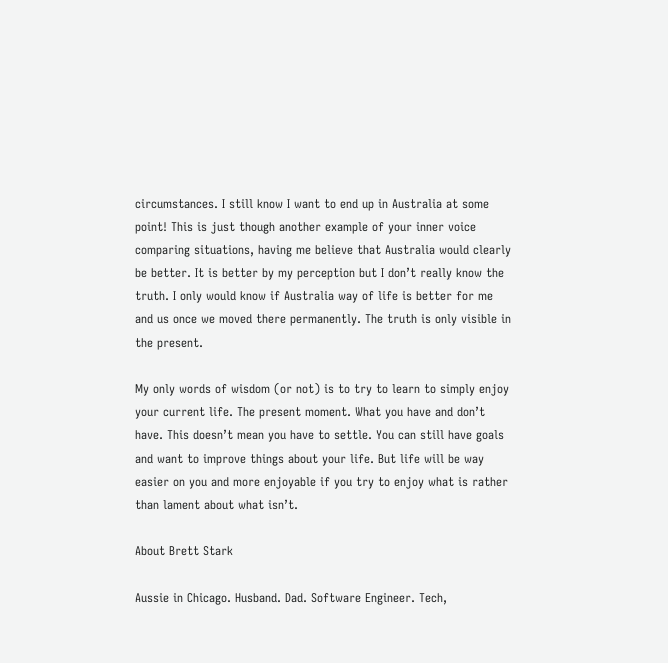circumstances. I still know I want to end up in Australia at some point! This is just though another example of your inner voice comparing situations, having me believe that Australia would clearly be better. It is better by my perception but I don’t really know the truth. I only would know if Australia way of life is better for me and us once we moved there permanently. The truth is only visible in the present.

My only words of wisdom (or not) is to try to learn to simply enjoy your current life. The present moment. What you have and don’t have. This doesn’t mean you have to settle. You can still have goals and want to improve things about your life. But life will be way easier on you and more enjoyable if you try to enjoy what is rather than lament about what isn’t.

About Brett Stark

Aussie in Chicago. Husband. Dad. Software Engineer. Tech,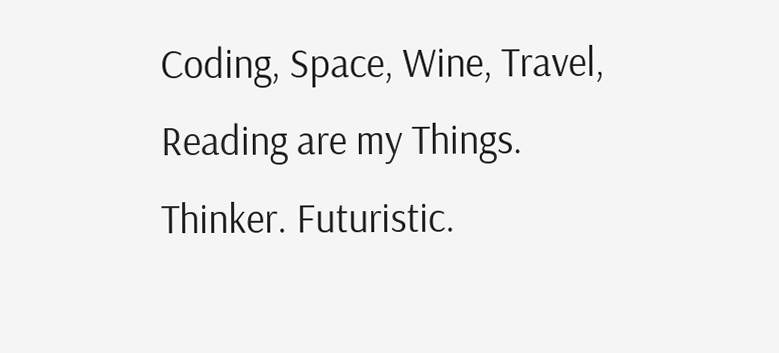Coding, Space, Wine, Travel, Reading are my Things. Thinker. Futuristic.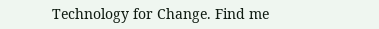Technology for Change. Find me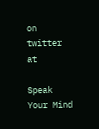on twitter at

Speak Your Mind